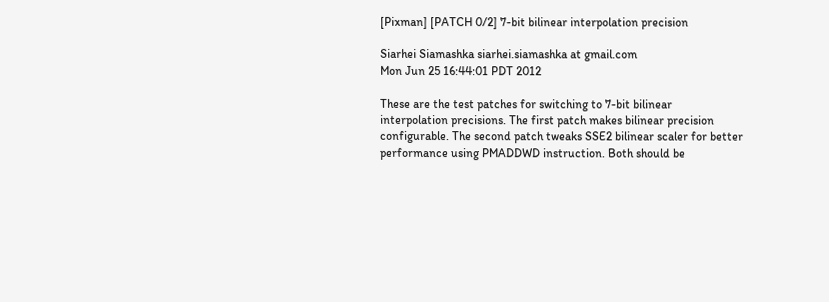[Pixman] [PATCH 0/2] 7-bit bilinear interpolation precision

Siarhei Siamashka siarhei.siamashka at gmail.com
Mon Jun 25 16:44:01 PDT 2012

These are the test patches for switching to 7-bit bilinear
interpolation precisions. The first patch makes bilinear precision
configurable. The second patch tweaks SSE2 bilinear scaler for better
performance using PMADDWD instruction. Both should be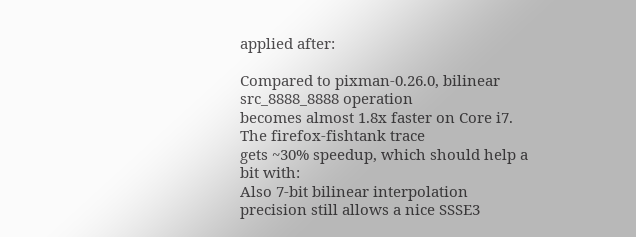applied after:

Compared to pixman-0.26.0, bilinear src_8888_8888 operation
becomes almost 1.8x faster on Core i7. The firefox-fishtank trace
gets ~30% speedup, which should help a bit with:
Also 7-bit bilinear interpolation precision still allows a nice SSSE3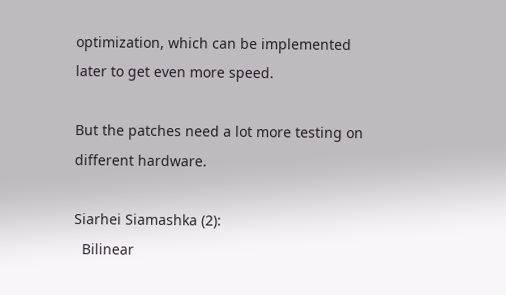optimization, which can be implemented later to get even more speed.

But the patches need a lot more testing on different hardware.

Siarhei Siamashka (2):
  Bilinear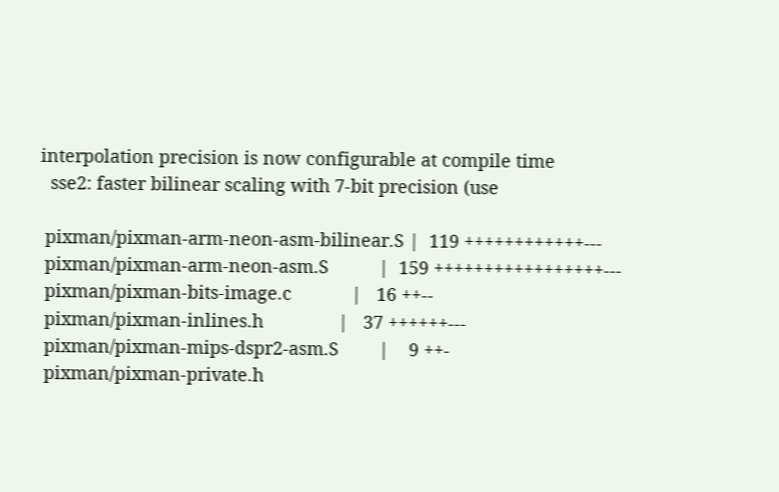interpolation precision is now configurable at compile time
  sse2: faster bilinear scaling with 7-bit precision (use

 pixman/pixman-arm-neon-asm-bilinear.S |  119 ++++++++++++---
 pixman/pixman-arm-neon-asm.S          |  159 +++++++++++++++++---
 pixman/pixman-bits-image.c            |   16 ++--
 pixman/pixman-inlines.h               |   37 ++++++---
 pixman/pixman-mips-dspr2-asm.S        |    9 ++-
 pixman/pixman-private.h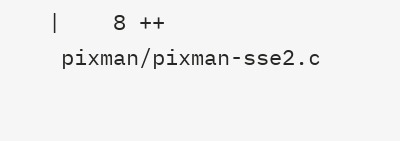|    8 ++
 pixman/pixman-sse2.c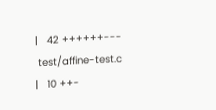|   42 ++++++---
 test/affine-test.c                    |   10 ++-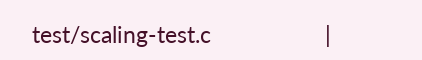test/scaling-test.c                   |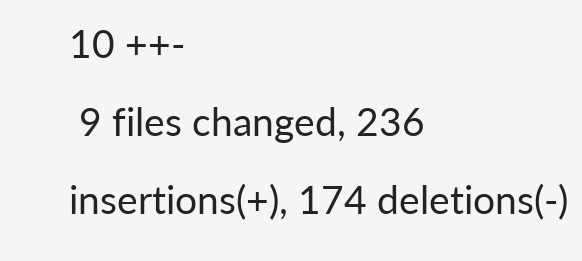10 ++-
 9 files changed, 236 insertions(+), 174 deletions(-)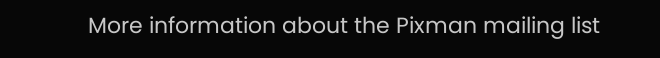More information about the Pixman mailing list